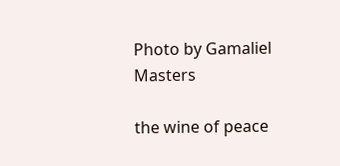Photo by Gamaliel Masters

the wine of peace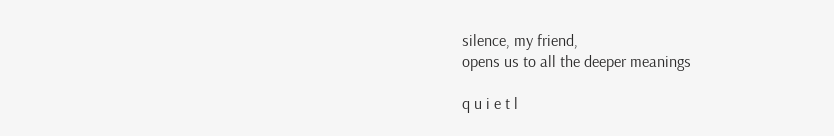silence, my friend,
opens us to all the deeper meanings

q u i e t l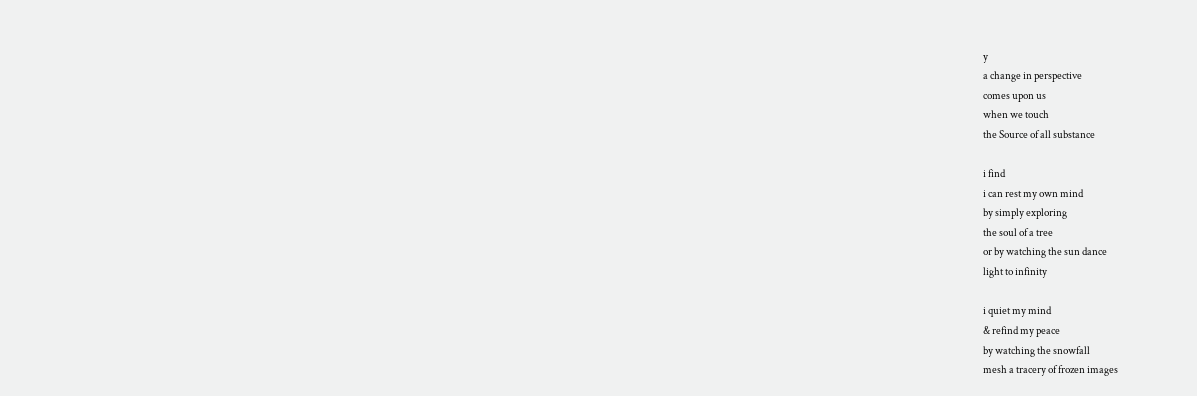y
a change in perspective
comes upon us
when we touch
the Source of all substance

i find
i can rest my own mind
by simply exploring
the soul of a tree
or by watching the sun dance
light to infinity

i quiet my mind
& refind my peace
by watching the snowfall
mesh a tracery of frozen images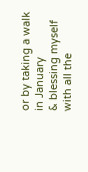or by taking a walk in January
& blessing myself
with all the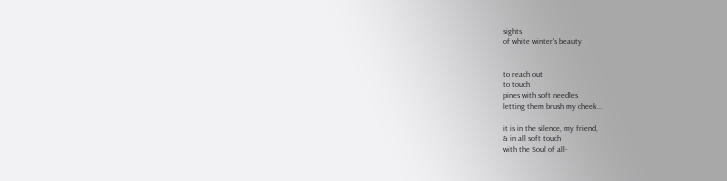sights
of white winter's beauty


to reach out
to touch
pines with soft needles
letting them brush my cheek...

it is in the silence, my friend,
& in all soft touch
with the Soul of all-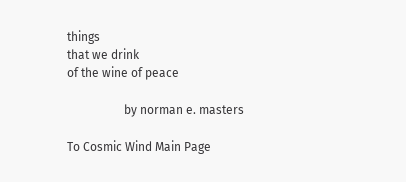things
that we drink
of the wine of peace

                   by norman e. masters

To Cosmic Wind Main Page